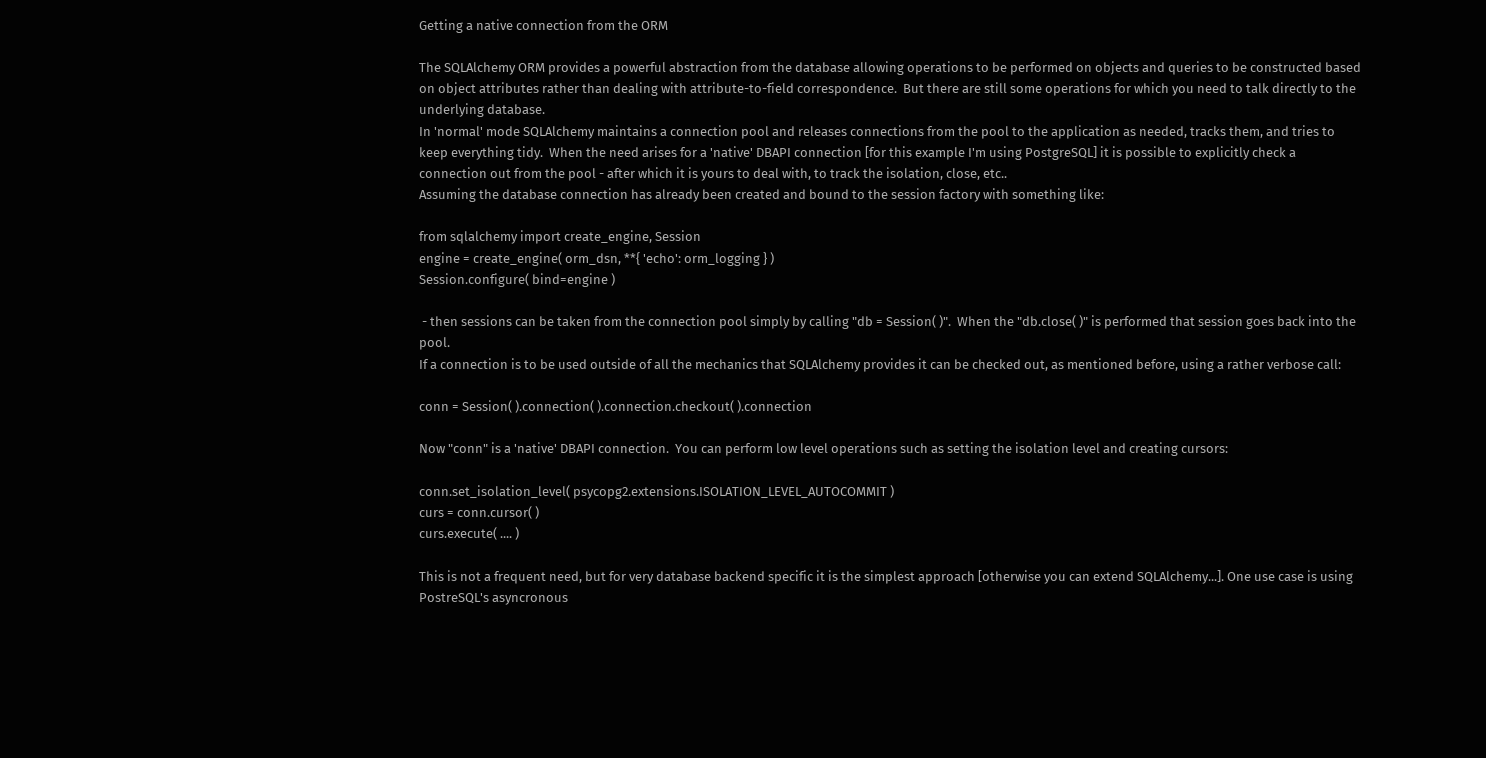Getting a native connection from the ORM

The SQLAlchemy ORM provides a powerful abstraction from the database allowing operations to be performed on objects and queries to be constructed based on object attributes rather than dealing with attribute-to-field correspondence.  But there are still some operations for which you need to talk directly to the underlying database.
In 'normal' mode SQLAlchemy maintains a connection pool and releases connections from the pool to the application as needed, tracks them, and tries to keep everything tidy.  When the need arises for a 'native' DBAPI connection [for this example I'm using PostgreSQL] it is possible to explicitly check a connection out from the pool - after which it is yours to deal with, to track the isolation, close, etc..
Assuming the database connection has already been created and bound to the session factory with something like:

from sqlalchemy import create_engine, Session
engine = create_engine( orm_dsn, **{ 'echo': orm_logging } )
Session.configure( bind=engine )

 - then sessions can be taken from the connection pool simply by calling "db = Session( )".  When the "db.close( )" is performed that session goes back into the pool.
If a connection is to be used outside of all the mechanics that SQLAlchemy provides it can be checked out, as mentioned before, using a rather verbose call:

conn = Session( ).connection( ).connection.checkout( ).connection

Now "conn" is a 'native' DBAPI connection.  You can perform low level operations such as setting the isolation level and creating cursors:

conn.set_isolation_level( psycopg2.extensions.ISOLATION_LEVEL_AUTOCOMMIT )
curs = conn.cursor( )
curs.execute( .... )

This is not a frequent need, but for very database backend specific it is the simplest approach [otherwise you can extend SQLAlchemy...]. One use case is using PostreSQL's asyncronous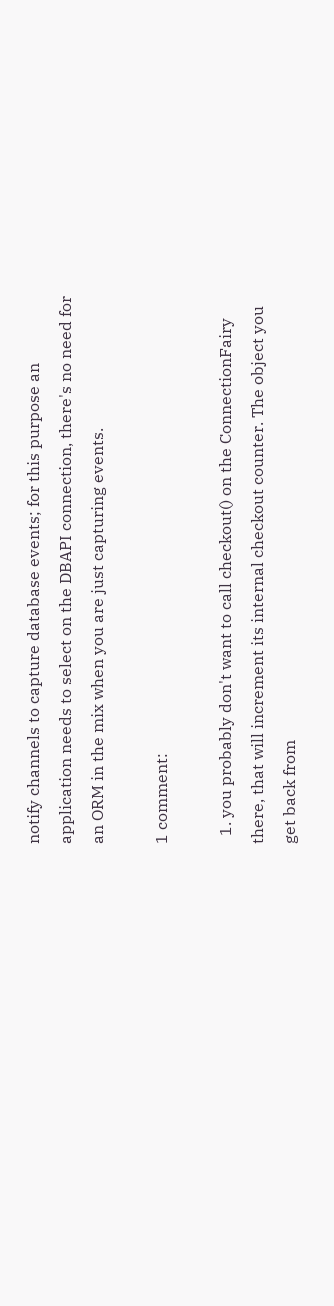notify channels to capture database events; for this purpose an application needs to select on the DBAPI connection, there's no need for an ORM in the mix when you are just capturing events.

1 comment:

  1. you probably don't want to call checkout() on the ConnectionFairy there, that will increment its internal checkout counter. The object you get back from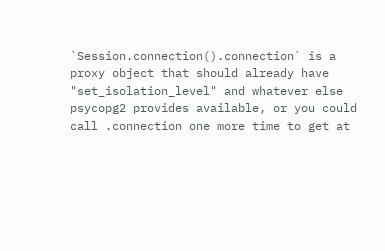`Session.connection().connection` is a proxy object that should already have "set_isolation_level" and whatever else psycopg2 provides available, or you could call .connection one more time to get at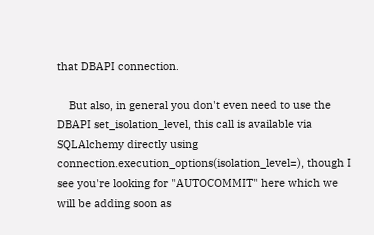that DBAPI connection.

    But also, in general you don't even need to use the DBAPI set_isolation_level, this call is available via SQLAlchemy directly using connection.execution_options(isolation_level=), though I see you're looking for "AUTOCOMMIT" here which we will be adding soon as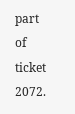part of ticket 2072.